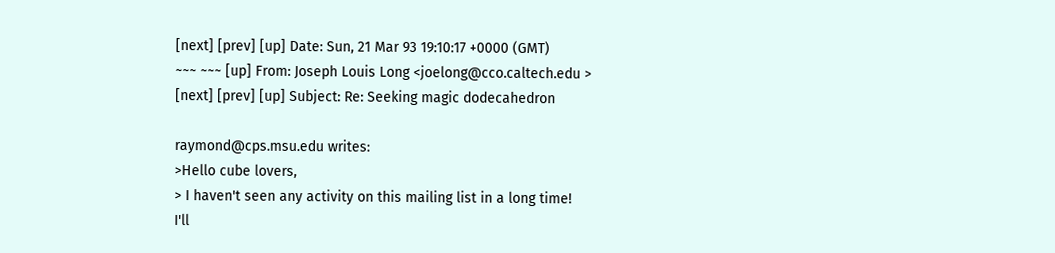[next] [prev] [up] Date: Sun, 21 Mar 93 19:10:17 +0000 (GMT)
~~~ ~~~ [up] From: Joseph Louis Long <joelong@cco.caltech.edu >
[next] [prev] [up] Subject: Re: Seeking magic dodecahedron

raymond@cps.msu.edu writes:
>Hello cube lovers,
> I haven't seen any activity on this mailing list in a long time!
I'll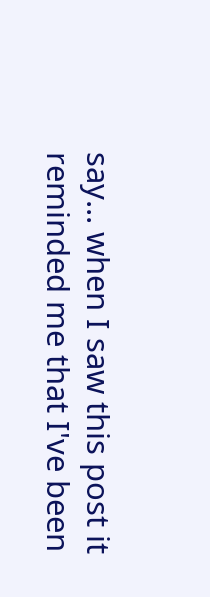say... when I saw this post it reminded me that I've been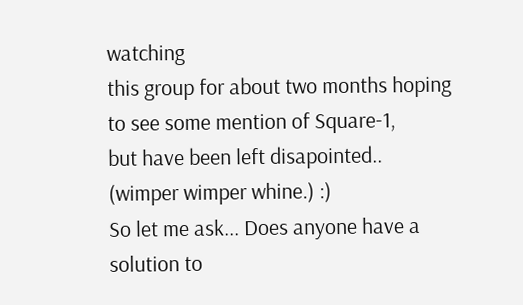watching
this group for about two months hoping to see some mention of Square-1,
but have been left disapointed.. (wimper wimper whine.) :)
So let me ask... Does anyone have a solution to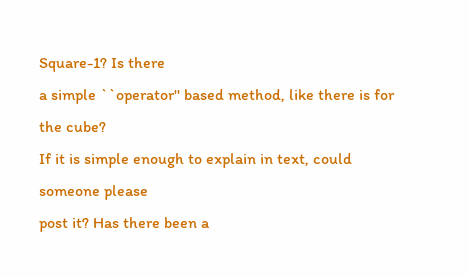Square-1? Is there
a simple ``operator'' based method, like there is for the cube?
If it is simple enough to explain in text, could someone please
post it? Has there been a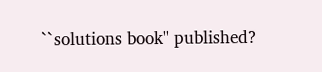``solutions book'' published?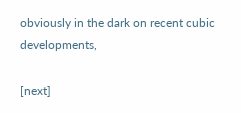obviously in the dark on recent cubic developments,

[next]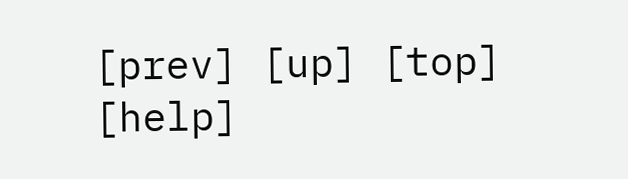[prev] [up] [top] [help]